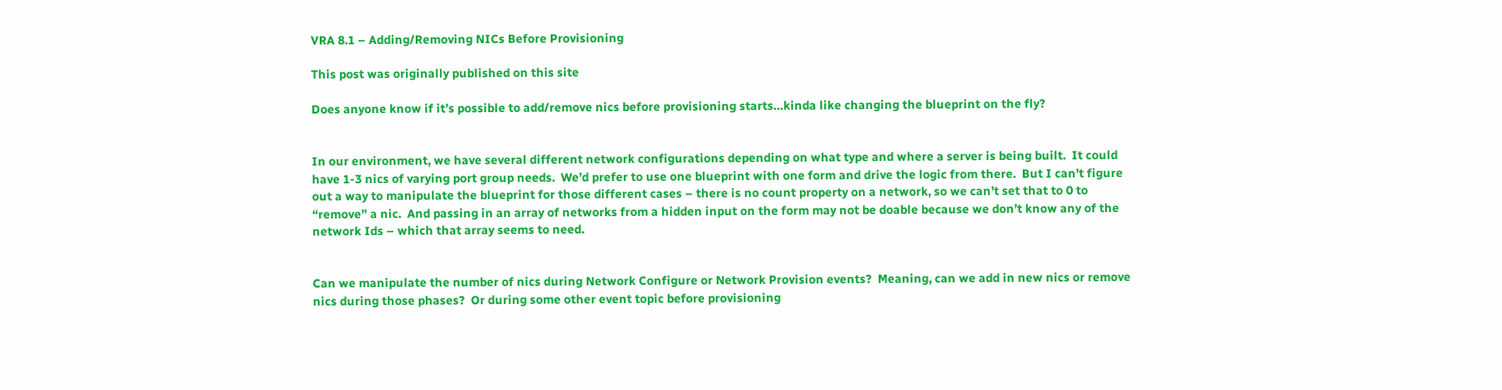VRA 8.1 – Adding/Removing NICs Before Provisioning

This post was originally published on this site

Does anyone know if it’s possible to add/remove nics before provisioning starts…kinda like changing the blueprint on the fly?


In our environment, we have several different network configurations depending on what type and where a server is being built.  It could have 1-3 nics of varying port group needs.  We’d prefer to use one blueprint with one form and drive the logic from there.  But I can’t figure out a way to manipulate the blueprint for those different cases – there is no count property on a network, so we can’t set that to 0 to “remove” a nic.  And passing in an array of networks from a hidden input on the form may not be doable because we don’t know any of the network Ids – which that array seems to need.


Can we manipulate the number of nics during Network Configure or Network Provision events?  Meaning, can we add in new nics or remove nics during those phases?  Or during some other event topic before provisioning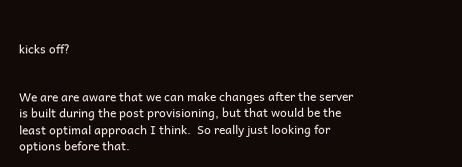kicks off?


We are are aware that we can make changes after the server is built during the post provisioning, but that would be the least optimal approach I think.  So really just looking for options before that.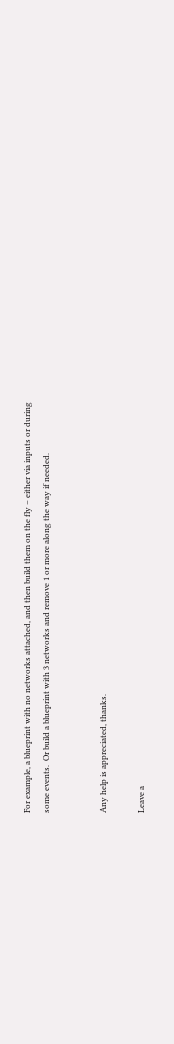For example, a blueprint with no networks attached, and then build them on the fly – either via inputs or during some events.  Or build a blueprint with 3 networks and remove 1 or more along the way if needed.


Any help is appreciated, thanks.

Leave a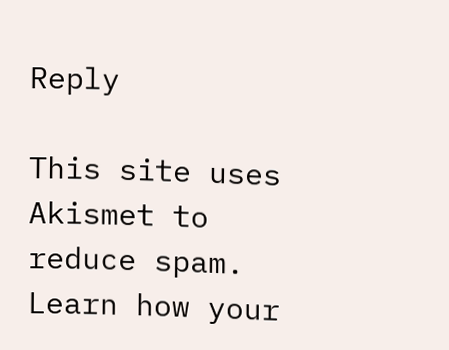Reply

This site uses Akismet to reduce spam. Learn how your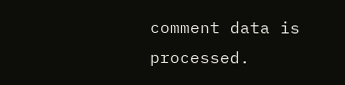comment data is processed.